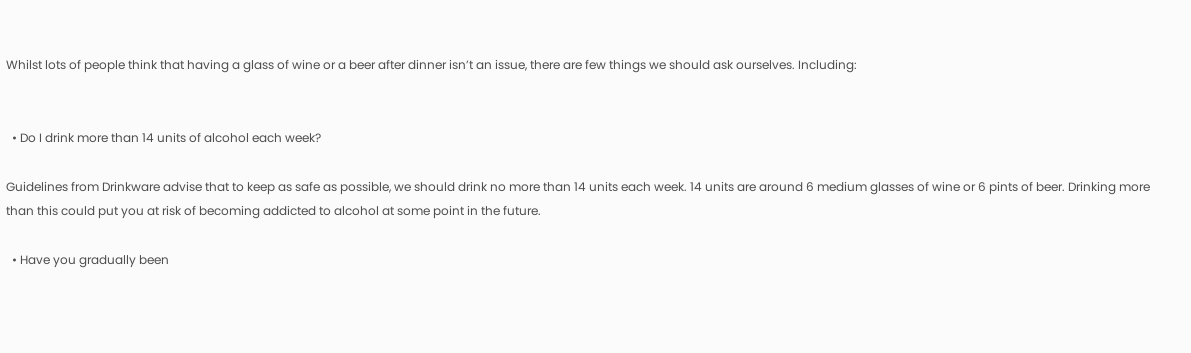Whilst lots of people think that having a glass of wine or a beer after dinner isn’t an issue, there are few things we should ask ourselves. Including:


  • Do I drink more than 14 units of alcohol each week?

Guidelines from Drinkware advise that to keep as safe as possible, we should drink no more than 14 units each week. 14 units are around 6 medium glasses of wine or 6 pints of beer. Drinking more than this could put you at risk of becoming addicted to alcohol at some point in the future.

  • Have you gradually been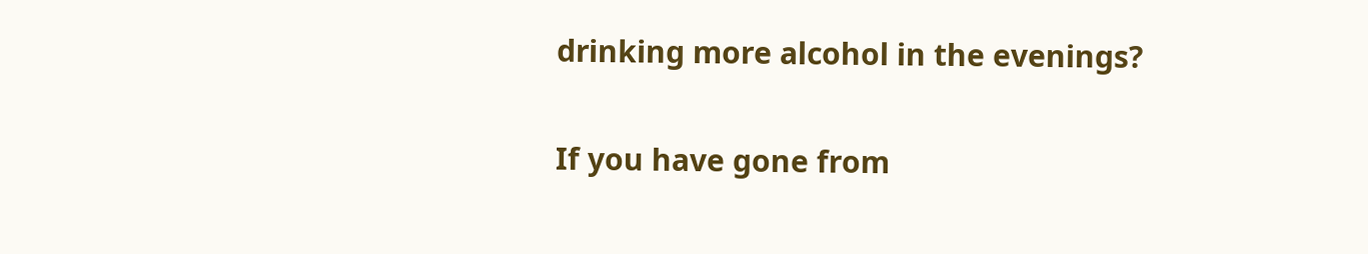drinking more alcohol in the evenings?

If you have gone from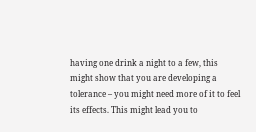having one drink a night to a few, this might show that you are developing a tolerance – you might need more of it to feel its effects. This might lead you to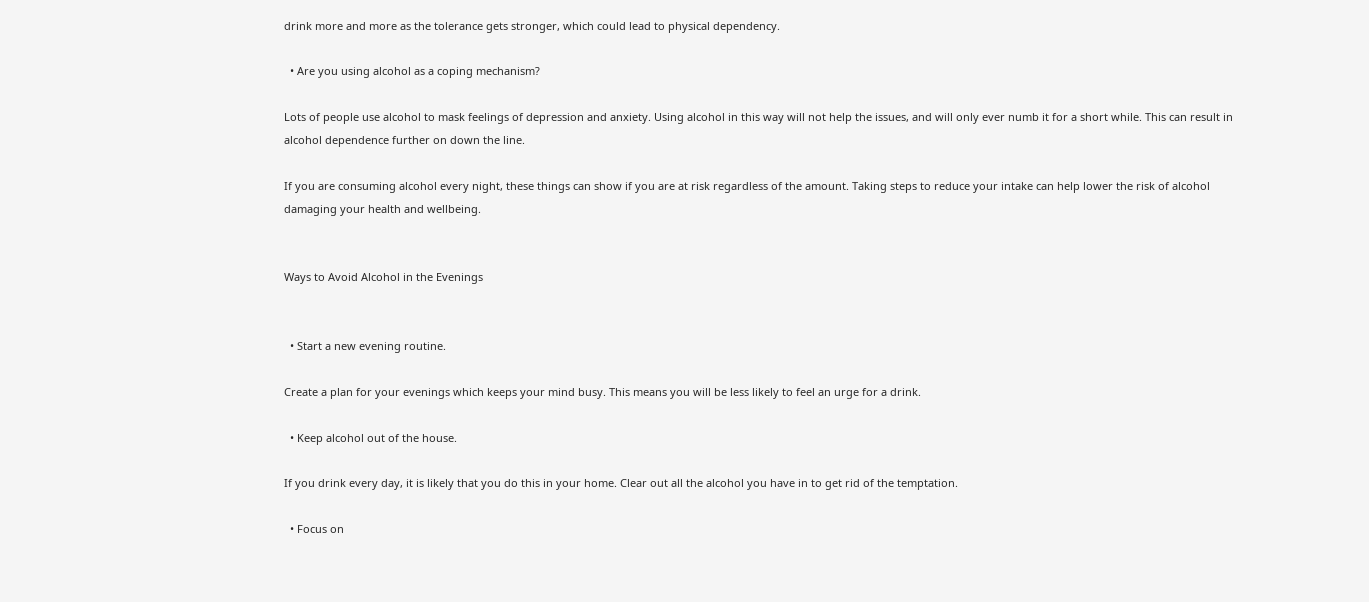drink more and more as the tolerance gets stronger, which could lead to physical dependency.

  • Are you using alcohol as a coping mechanism?

Lots of people use alcohol to mask feelings of depression and anxiety. Using alcohol in this way will not help the issues, and will only ever numb it for a short while. This can result in alcohol dependence further on down the line.

If you are consuming alcohol every night, these things can show if you are at risk regardless of the amount. Taking steps to reduce your intake can help lower the risk of alcohol damaging your health and wellbeing.


Ways to Avoid Alcohol in the Evenings


  • Start a new evening routine.

Create a plan for your evenings which keeps your mind busy. This means you will be less likely to feel an urge for a drink.

  • Keep alcohol out of the house.

If you drink every day, it is likely that you do this in your home. Clear out all the alcohol you have in to get rid of the temptation.

  • Focus on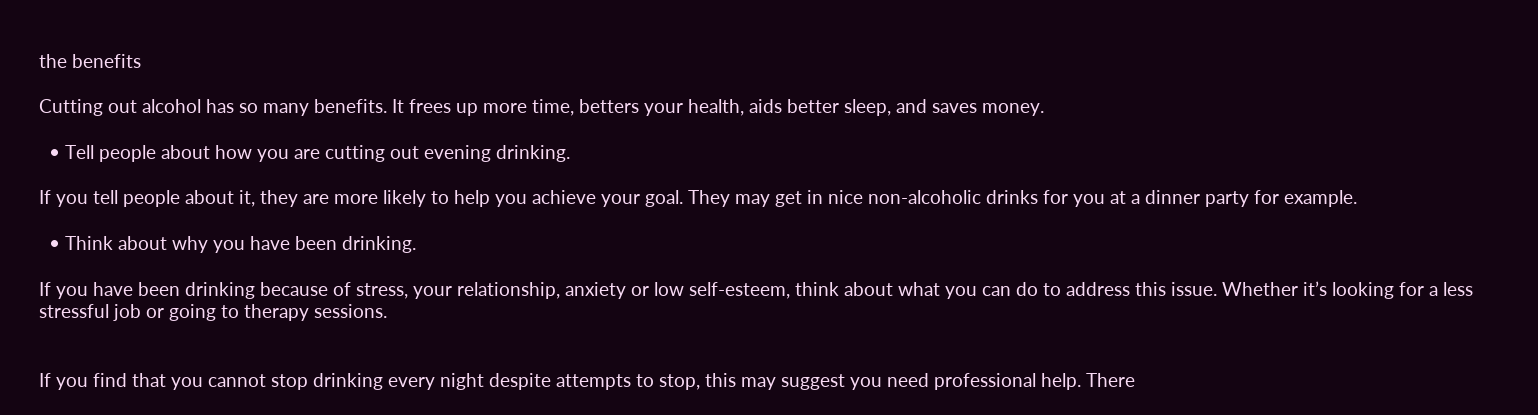the benefits

Cutting out alcohol has so many benefits. It frees up more time, betters your health, aids better sleep, and saves money.

  • Tell people about how you are cutting out evening drinking.

If you tell people about it, they are more likely to help you achieve your goal. They may get in nice non-alcoholic drinks for you at a dinner party for example.

  • Think about why you have been drinking.

If you have been drinking because of stress, your relationship, anxiety or low self-esteem, think about what you can do to address this issue. Whether it’s looking for a less stressful job or going to therapy sessions.


If you find that you cannot stop drinking every night despite attempts to stop, this may suggest you need professional help. There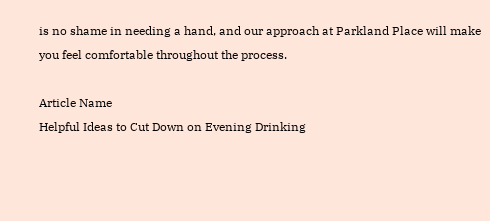is no shame in needing a hand, and our approach at Parkland Place will make you feel comfortable throughout the process.

Article Name
Helpful Ideas to Cut Down on Evening Drinking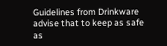Guidelines from Drinkware advise that to keep as safe as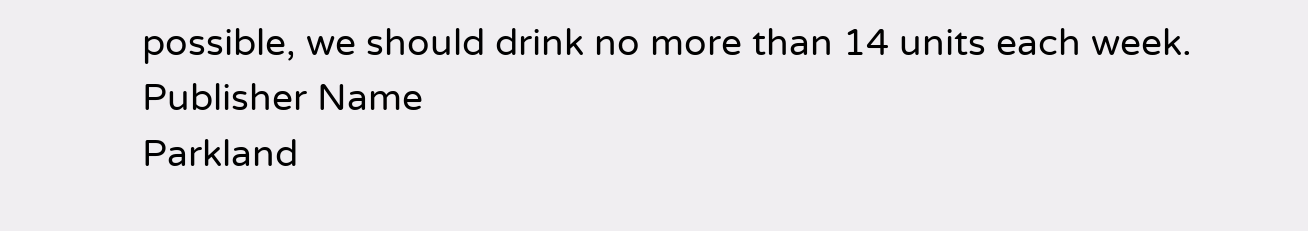possible, we should drink no more than 14 units each week.
Publisher Name
Parkland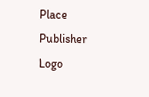Place
Publisher Logo